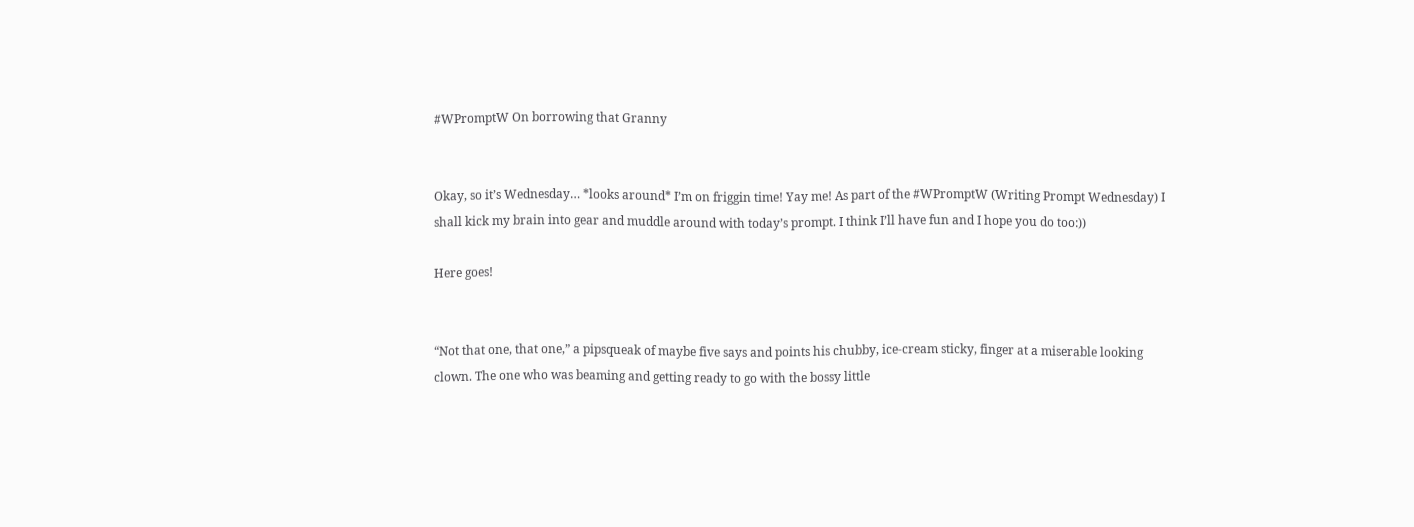#WPromptW On borrowing that Granny


Okay, so it’s Wednesday… *looks around* I’m on friggin time! Yay me! As part of the #WPromptW (Writing Prompt Wednesday) I shall kick my brain into gear and muddle around with today’s prompt. I think I’ll have fun and I hope you do too:))

Here goes!


“Not that one, that one,” a pipsqueak of maybe five says and points his chubby, ice-cream sticky, finger at a miserable looking clown. The one who was beaming and getting ready to go with the bossy little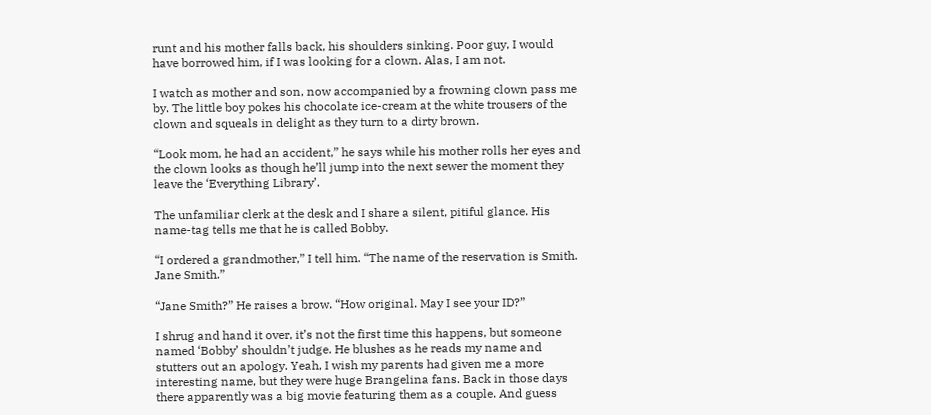runt and his mother falls back, his shoulders sinking. Poor guy, I would have borrowed him, if I was looking for a clown. Alas, I am not.

I watch as mother and son, now accompanied by a frowning clown pass me by. The little boy pokes his chocolate ice-cream at the white trousers of the clown and squeals in delight as they turn to a dirty brown.

“Look mom, he had an accident,” he says while his mother rolls her eyes and the clown looks as though he’ll jump into the next sewer the moment they leave the ‘Everything Library’.

The unfamiliar clerk at the desk and I share a silent, pitiful glance. His name-tag tells me that he is called Bobby.

“I ordered a grandmother,” I tell him. “The name of the reservation is Smith. Jane Smith.”

“Jane Smith?” He raises a brow. “How original. May I see your ID?”

I shrug and hand it over, it’s not the first time this happens, but someone named ‘Bobby’ shouldn’t judge. He blushes as he reads my name and stutters out an apology. Yeah, I wish my parents had given me a more interesting name, but they were huge Brangelina fans. Back in those days there apparently was a big movie featuring them as a couple. And guess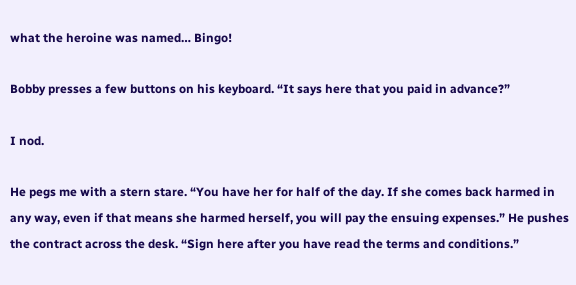what the heroine was named… Bingo!

Bobby presses a few buttons on his keyboard. “It says here that you paid in advance?”

I nod.

He pegs me with a stern stare. “You have her for half of the day. If she comes back harmed in any way, even if that means she harmed herself, you will pay the ensuing expenses.” He pushes the contract across the desk. “Sign here after you have read the terms and conditions.”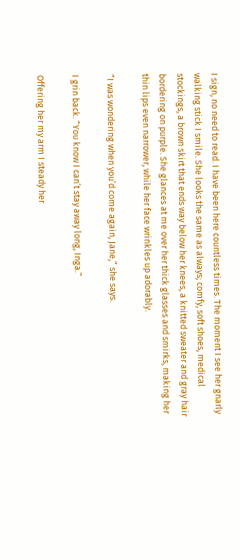I sign, no need to read. I have been here countless times. The moment I see her gnarly walking stick I smile. She looks the same as always; comfy, soft shoes, medical stockings, a brown skirt that ends way below her knees, a knitted sweater and gray hair bordering on purple. She glances at me over her thick glasses and smirks, making her thin lips even narrower, while her face wrinkles up adorably.

“I was wondering when you’d come again, Jane,” she says.

I grin back. “You know I can’t stay away long, Inga.”

Offering her my arm I steady her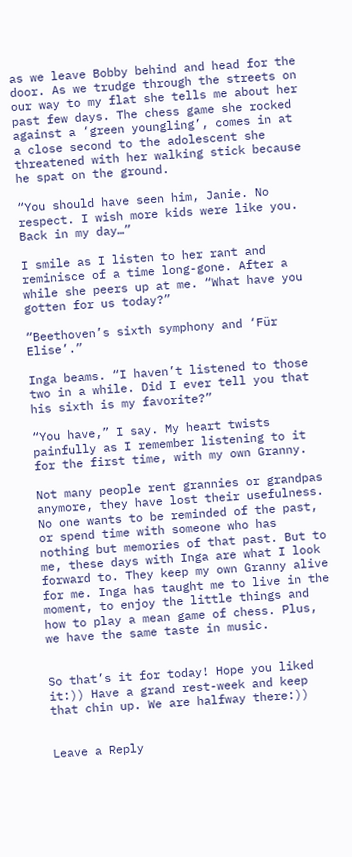as we leave Bobby behind and head for the door. As we trudge through the streets on our way to my flat she tells me about her past few days. The chess game she rocked against a ‘green youngling’, comes in at a close second to the adolescent she threatened with her walking stick because he spat on the ground.

“You should have seen him, Janie. No respect. I wish more kids were like you. Back in my day…”

I smile as I listen to her rant and reminisce of a time long-gone. After a while she peers up at me. “What have you gotten for us today?”

“Beethoven’s sixth symphony and ‘Für Elise’.”

Inga beams. “I haven’t listened to those two in a while. Did I ever tell you that his sixth is my favorite?”

“You have,” I say. My heart twists painfully as I remember listening to it for the first time, with my own Granny.

Not many people rent grannies or grandpas anymore, they have lost their usefulness. No one wants to be reminded of the past, or spend time with someone who has nothing but memories of that past. But to me, these days with Inga are what I look forward to. They keep my own Granny alive for me. Inga has taught me to live in the moment, to enjoy the little things and how to play a mean game of chess. Plus, we have the same taste in music.


So that’s it for today! Hope you liked it:)) Have a grand rest-week and keep that chin up. We are halfway there:))


Leave a Reply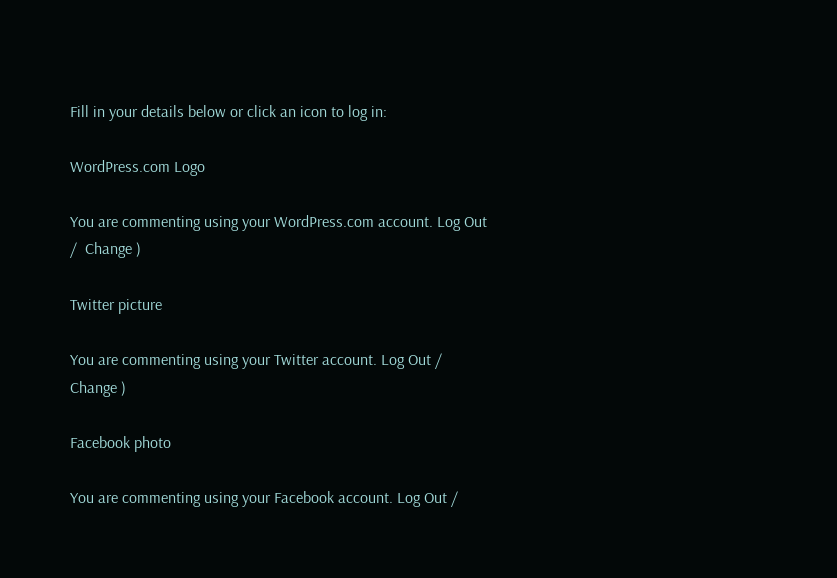Fill in your details below or click an icon to log in:

WordPress.com Logo

You are commenting using your WordPress.com account. Log Out /  Change )

Twitter picture

You are commenting using your Twitter account. Log Out /  Change )

Facebook photo

You are commenting using your Facebook account. Log Out /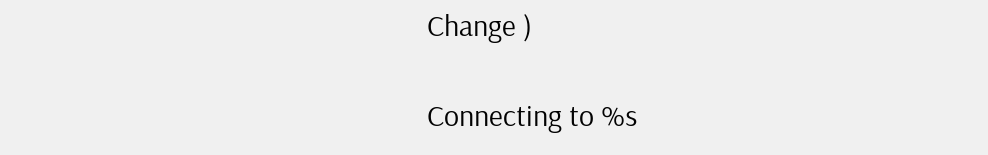Change )

Connecting to %s